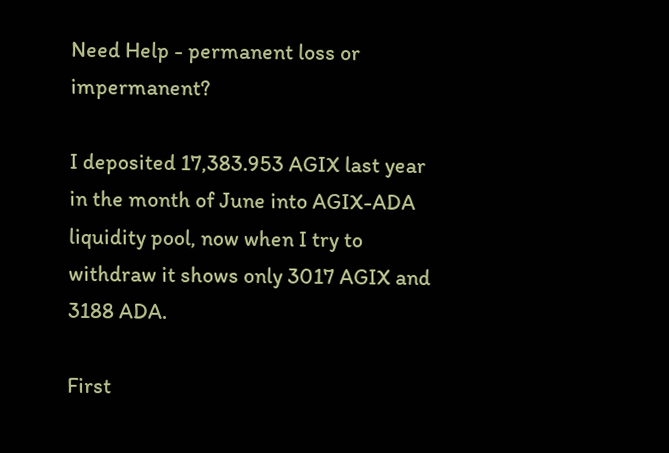Need Help - permanent loss or impermanent?

I deposited 17,383.953 AGIX last year in the month of June into AGIX-ADA liquidity pool, now when I try to withdraw it shows only 3017 AGIX and 3188 ADA.

First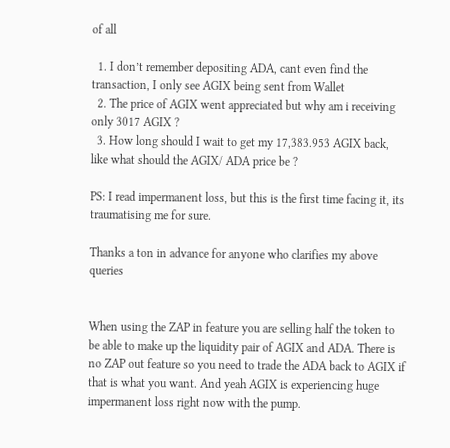of all

  1. I don’t remember depositing ADA, cant even find the transaction, I only see AGIX being sent from Wallet
  2. The price of AGIX went appreciated but why am i receiving only 3017 AGIX ?
  3. How long should I wait to get my 17,383.953 AGIX back, like what should the AGIX/ ADA price be ?

PS: I read impermanent loss, but this is the first time facing it, its traumatising me for sure.

Thanks a ton in advance for anyone who clarifies my above queries


When using the ZAP in feature you are selling half the token to be able to make up the liquidity pair of AGIX and ADA. There is no ZAP out feature so you need to trade the ADA back to AGIX if that is what you want. And yeah AGIX is experiencing huge impermanent loss right now with the pump.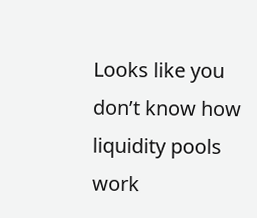Looks like you don’t know how liquidity pools work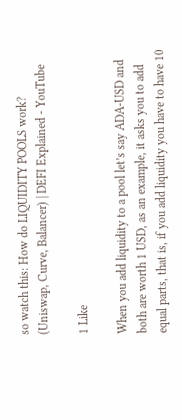so watch this: How do LIQUIDITY POOLS work? (Uniswap, Curve, Balancer) | DEFI Explained - YouTube

1 Like

When you add liquidity to a pool let’s say ADA-USD and both are worth 1 USD, as an example, it asks you to add equal parts, that is, if you add liquidity you have to have 10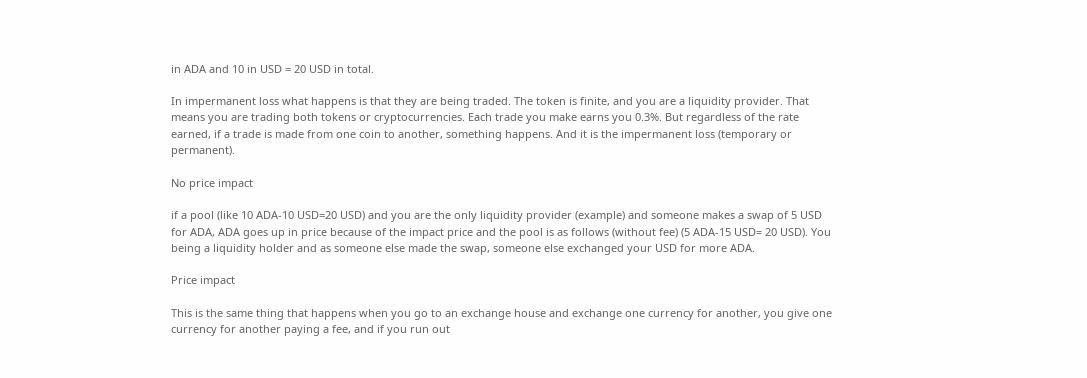in ADA and 10 in USD = 20 USD in total.

In impermanent loss what happens is that they are being traded. The token is finite, and you are a liquidity provider. That means you are trading both tokens or cryptocurrencies. Each trade you make earns you 0.3%. But regardless of the rate earned, if a trade is made from one coin to another, something happens. And it is the impermanent loss (temporary or permanent).

No price impact

if a pool (like 10 ADA-10 USD=20 USD) and you are the only liquidity provider (example) and someone makes a swap of 5 USD for ADA, ADA goes up in price because of the impact price and the pool is as follows (without fee) (5 ADA-15 USD= 20 USD). You being a liquidity holder and as someone else made the swap, someone else exchanged your USD for more ADA.

Price impact

This is the same thing that happens when you go to an exchange house and exchange one currency for another, you give one currency for another paying a fee, and if you run out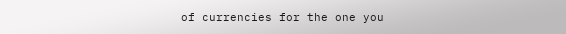of currencies for the one you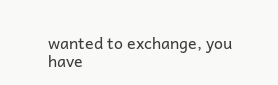wanted to exchange, you have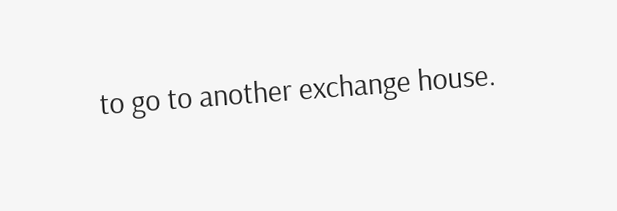to go to another exchange house.